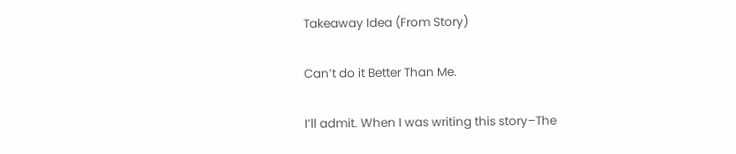Takeaway Idea (From Story)

Can’t do it Better Than Me.

I’ll admit. When I was writing this story–The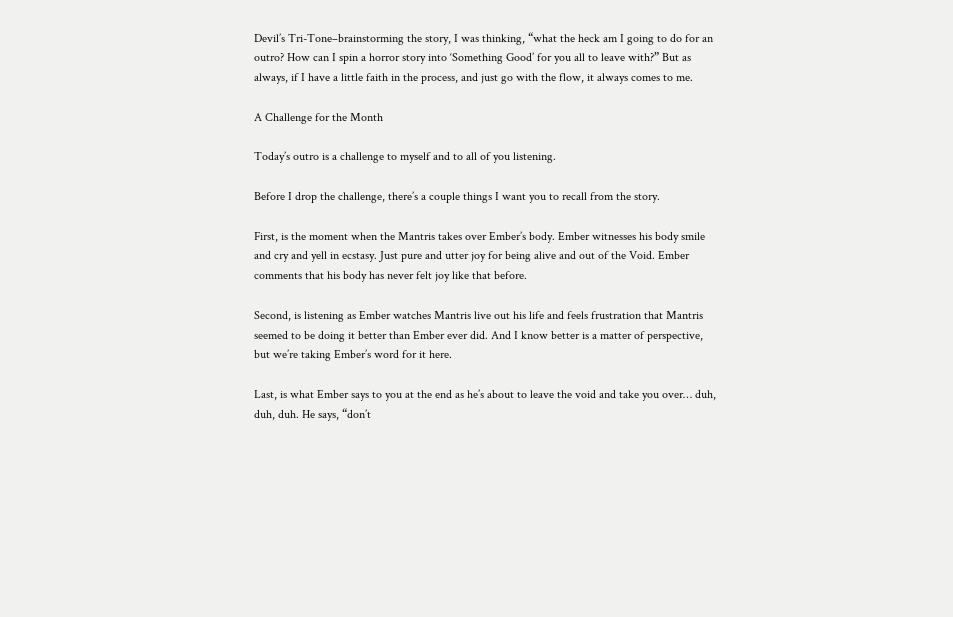Devil’s Tri-Tone–brainstorming the story, I was thinking, “what the heck am I going to do for an outro? How can I spin a horror story into ‘Something Good’ for you all to leave with?” But as always, if I have a little faith in the process, and just go with the flow, it always comes to me.

A Challenge for the Month

Today’s outro is a challenge to myself and to all of you listening.

Before I drop the challenge, there’s a couple things I want you to recall from the story.

First, is the moment when the Mantris takes over Ember’s body. Ember witnesses his body smile and cry and yell in ecstasy. Just pure and utter joy for being alive and out of the Void. Ember comments that his body has never felt joy like that before.

Second, is listening as Ember watches Mantris live out his life and feels frustration that Mantris seemed to be doing it better than Ember ever did. And I know better is a matter of perspective, but we’re taking Ember’s word for it here.

Last, is what Ember says to you at the end as he’s about to leave the void and take you over… duh, duh, duh. He says, “don’t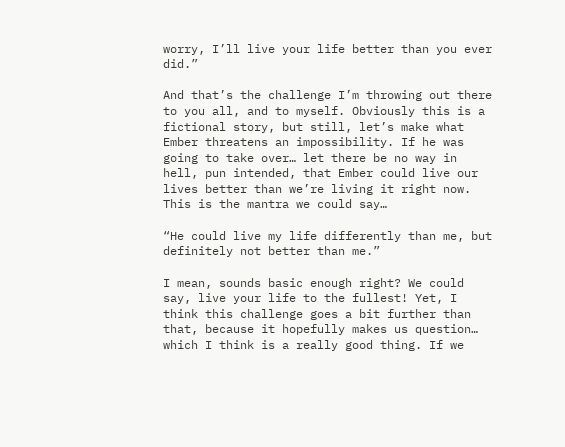worry, I’ll live your life better than you ever did.”

And that’s the challenge I’m throwing out there to you all, and to myself. Obviously this is a fictional story, but still, let’s make what Ember threatens an impossibility. If he was going to take over… let there be no way in hell, pun intended, that Ember could live our lives better than we’re living it right now. This is the mantra we could say…

“He could live my life differently than me, but definitely not better than me.”

I mean, sounds basic enough right? We could say, live your life to the fullest! Yet, I think this challenge goes a bit further than that, because it hopefully makes us question… which I think is a really good thing. If we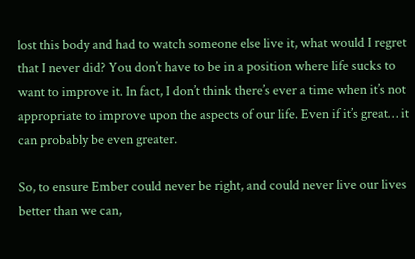lost this body and had to watch someone else live it, what would I regret that I never did? You don’t have to be in a position where life sucks to want to improve it. In fact, I don’t think there’s ever a time when it’s not appropriate to improve upon the aspects of our life. Even if it’s great… it can probably be even greater.

So, to ensure Ember could never be right, and could never live our lives better than we can,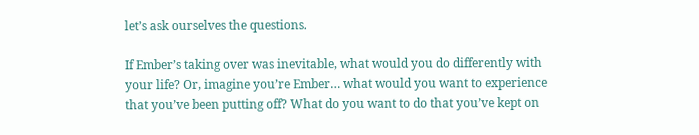let’s ask ourselves the questions.

If Ember’s taking over was inevitable, what would you do differently with your life? Or, imagine you’re Ember… what would you want to experience that you’ve been putting off? What do you want to do that you’ve kept on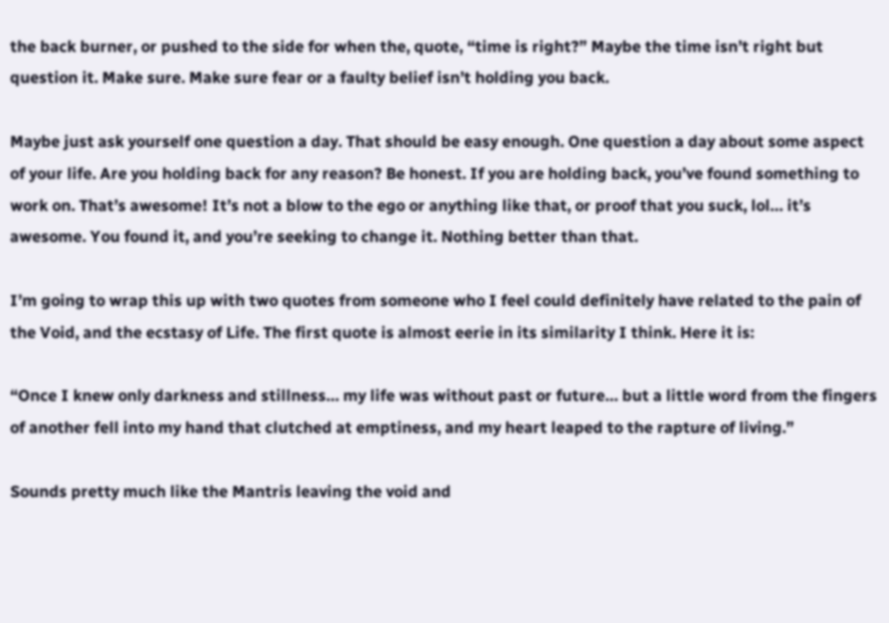the back burner, or pushed to the side for when the, quote, “time is right?” Maybe the time isn’t right but question it. Make sure. Make sure fear or a faulty belief isn’t holding you back.

Maybe just ask yourself one question a day. That should be easy enough. One question a day about some aspect of your life. Are you holding back for any reason? Be honest. If you are holding back, you’ve found something to work on. That’s awesome! It’s not a blow to the ego or anything like that, or proof that you suck, lol… it’s awesome. You found it, and you’re seeking to change it. Nothing better than that.

I’m going to wrap this up with two quotes from someone who I feel could definitely have related to the pain of the Void, and the ecstasy of Life. The first quote is almost eerie in its similarity I think. Here it is:

“Once I knew only darkness and stillness… my life was without past or future… but a little word from the fingers of another fell into my hand that clutched at emptiness, and my heart leaped to the rapture of living.”

Sounds pretty much like the Mantris leaving the void and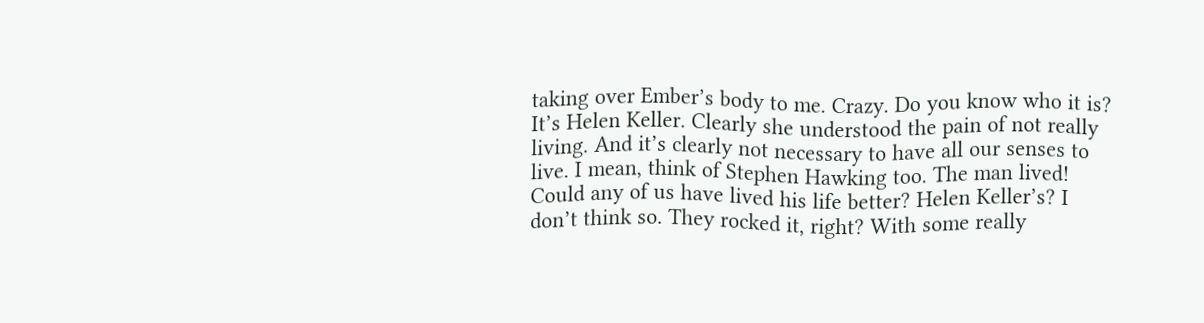taking over Ember’s body to me. Crazy. Do you know who it is? It’s Helen Keller. Clearly she understood the pain of not really living. And it’s clearly not necessary to have all our senses to live. I mean, think of Stephen Hawking too. The man lived! Could any of us have lived his life better? Helen Keller’s? I don’t think so. They rocked it, right? With some really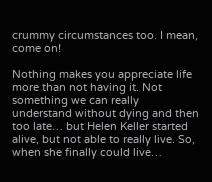crummy circumstances too. I mean, come on!

Nothing makes you appreciate life more than not having it. Not something we can really understand without dying and then too late… but Helen Keller started alive, but not able to really live. So, when she finally could live…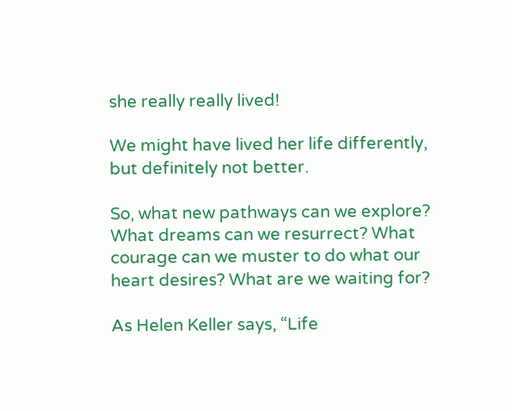she really really lived!

We might have lived her life differently, but definitely not better.

So, what new pathways can we explore? What dreams can we resurrect? What courage can we muster to do what our heart desires? What are we waiting for?

As Helen Keller says, “Life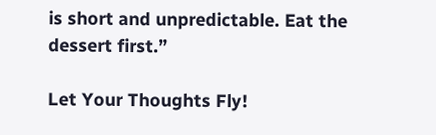is short and unpredictable. Eat the dessert first.”

Let Your Thoughts Fly!